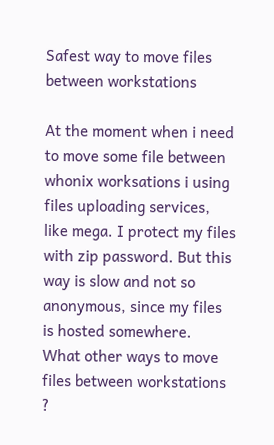Safest way to move files between workstations

At the moment when i need to move some file between whonix worksations i using files uploading services, like mega. I protect my files with zip password. But this way is slow and not so anonymous, since my files is hosted somewhere.
What other ways to move files between workstations ?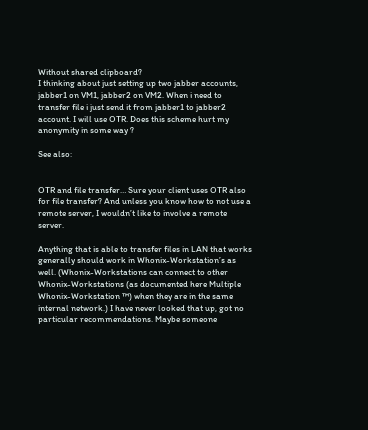Without shared clipboard?
I thinking about just setting up two jabber accounts, jabber1 on VM1, jabber2 on VM2. When i need to transfer file i just send it from jabber1 to jabber2 account. I will use OTR. Does this scheme hurt my anonymity in some way ?

See also:


OTR and file transfer… Sure your client uses OTR also for file transfer? And unless you know how to not use a remote server, I wouldn’t like to involve a remote server.

Anything that is able to transfer files in LAN that works generally should work in Whonix-Workstation’s as well. (Whonix-Workstations can connect to other Whonix-Workstations (as documented here Multiple Whonix-Workstation ™) when they are in the same internal network.) I have never looked that up, got no particular recommendations. Maybe someone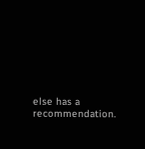else has a recommendation.